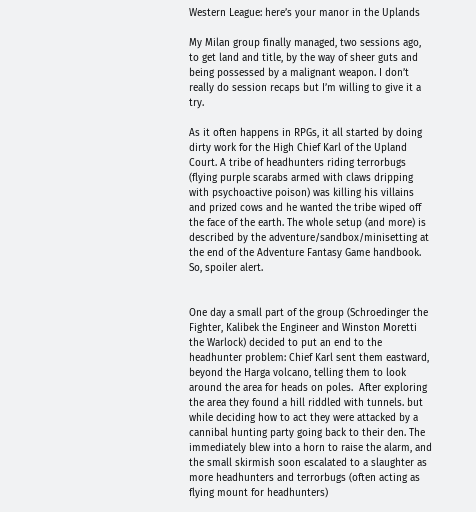Western League: here’s your manor in the Uplands

My Milan group finally managed, two sessions ago, to get land and title, by the way of sheer guts and being possessed by a malignant weapon. I don’t really do session recaps but I’m willing to give it a try.

As it often happens in RPGs, it all started by doing dirty work for the High Chief Karl of the Upland Court. A tribe of headhunters riding terrorbugs (flying purple scarabs armed with claws dripping with psychoactive poison) was killing his villains and prized cows and he wanted the tribe wiped off the face of the earth. The whole setup (and more) is described by the adventure/sandbox/minisetting at the end of the Adventure Fantasy Game handbook. So, spoiler alert.


One day a small part of the group (Schroedinger the Fighter, Kalibek the Engineer and Winston Moretti the Warlock) decided to put an end to the headhunter problem: Chief Karl sent them eastward, beyond the Harga volcano, telling them to look around the area for heads on poles.  After exploring the area they found a hill riddled with tunnels. but while deciding how to act they were attacked by a cannibal hunting party going back to their den. The immediately blew into a horn to raise the alarm, and the small skirmish soon escalated to a slaughter as more headhunters and terrorbugs (often acting as flying mount for headhunters)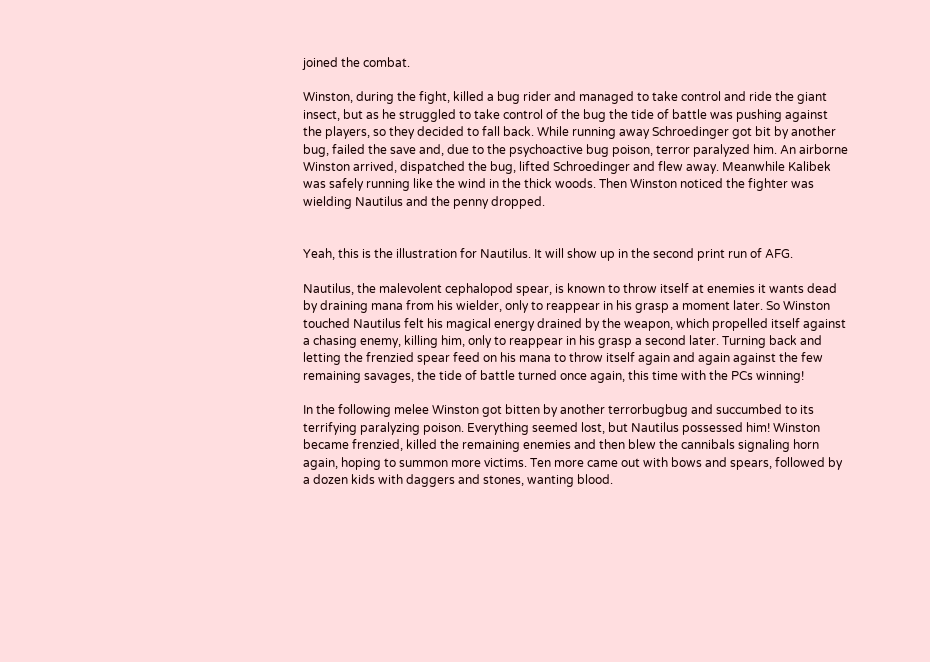joined the combat.

Winston, during the fight, killed a bug rider and managed to take control and ride the giant insect, but as he struggled to take control of the bug the tide of battle was pushing against the players, so they decided to fall back. While running away Schroedinger got bit by another bug, failed the save and, due to the psychoactive bug poison, terror paralyzed him. An airborne Winston arrived, dispatched the bug, lifted Schroedinger and flew away. Meanwhile Kalibek was safely running like the wind in the thick woods. Then Winston noticed the fighter was wielding Nautilus and the penny dropped.


Yeah, this is the illustration for Nautilus. It will show up in the second print run of AFG.

Nautilus, the malevolent cephalopod spear, is known to throw itself at enemies it wants dead by draining mana from his wielder, only to reappear in his grasp a moment later. So Winston touched Nautilus felt his magical energy drained by the weapon, which propelled itself against a chasing enemy, killing him, only to reappear in his grasp a second later. Turning back and letting the frenzied spear feed on his mana to throw itself again and again against the few remaining savages, the tide of battle turned once again, this time with the PCs winning!

In the following melee Winston got bitten by another terrorbugbug and succumbed to its terrifying paralyzing poison. Everything seemed lost, but Nautilus possessed him! Winston became frenzied, killed the remaining enemies and then blew the cannibals signaling horn again, hoping to summon more victims. Ten more came out with bows and spears, followed by a dozen kids with daggers and stones, wanting blood.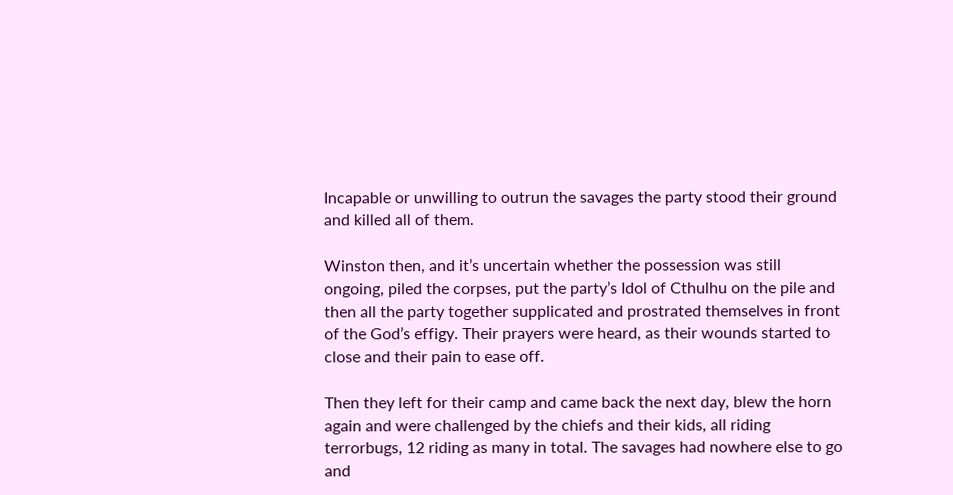Incapable or unwilling to outrun the savages the party stood their ground and killed all of them.

Winston then, and it’s uncertain whether the possession was still ongoing, piled the corpses, put the party’s Idol of Cthulhu on the pile and then all the party together supplicated and prostrated themselves in front of the God’s effigy. Their prayers were heard, as their wounds started to close and their pain to ease off.

Then they left for their camp and came back the next day, blew the horn again and were challenged by the chiefs and their kids, all riding terrorbugs, 12 riding as many in total. The savages had nowhere else to go and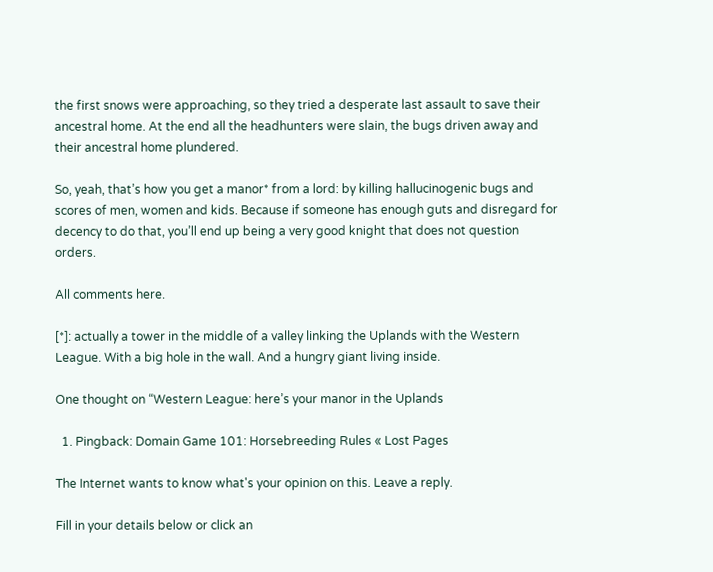the first snows were approaching, so they tried a desperate last assault to save their ancestral home. At the end all the headhunters were slain, the bugs driven away and their ancestral home plundered.

So, yeah, that’s how you get a manor* from a lord: by killing hallucinogenic bugs and scores of men, women and kids. Because if someone has enough guts and disregard for decency to do that, you’ll end up being a very good knight that does not question orders.

All comments here.

[*]: actually a tower in the middle of a valley linking the Uplands with the Western League. With a big hole in the wall. And a hungry giant living inside.

One thought on “Western League: here’s your manor in the Uplands

  1. Pingback: Domain Game 101: Horsebreeding Rules « Lost Pages

The Internet wants to know what's your opinion on this. Leave a reply.

Fill in your details below or click an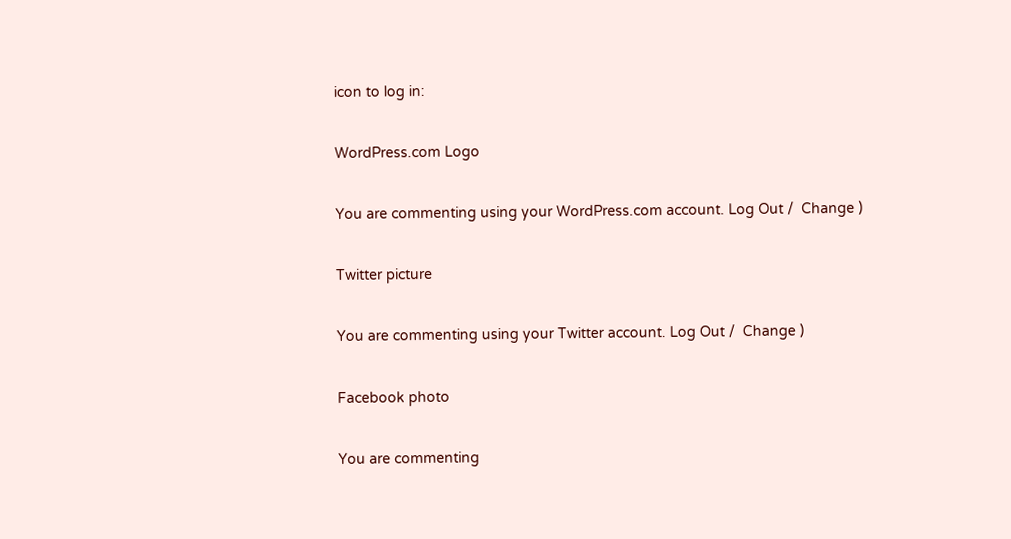icon to log in:

WordPress.com Logo

You are commenting using your WordPress.com account. Log Out /  Change )

Twitter picture

You are commenting using your Twitter account. Log Out /  Change )

Facebook photo

You are commenting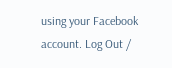using your Facebook account. Log Out /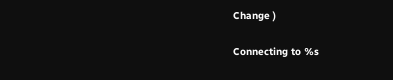Change )

Connecting to %s